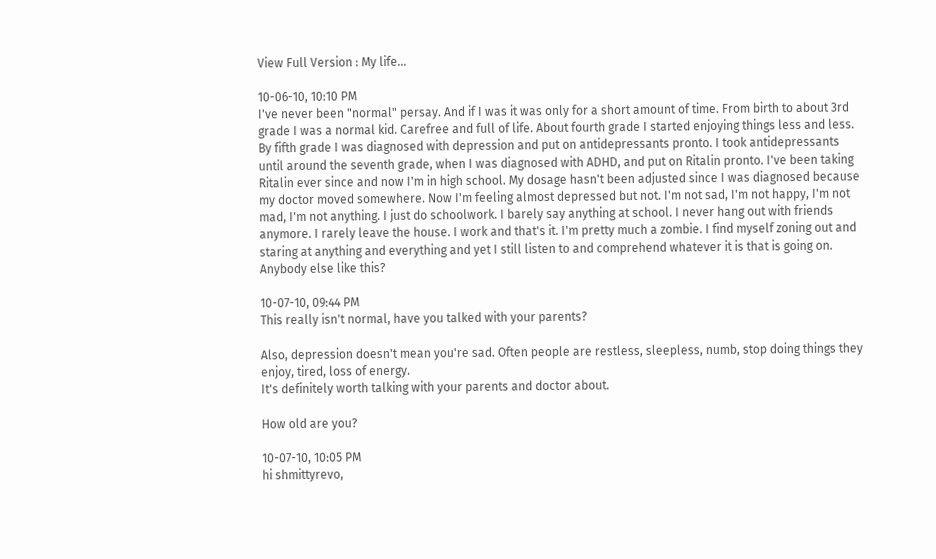View Full Version : My life...

10-06-10, 10:10 PM
I've never been "normal" persay. And if I was it was only for a short amount of time. From birth to about 3rd grade I was a normal kid. Carefree and full of life. About fourth grade I started enjoying things less and less. By fifth grade I was diagnosed with depression and put on antidepressants pronto. I took antidepressants until around the seventh grade, when I was diagnosed with ADHD, and put on Ritalin pronto. I've been taking Ritalin ever since and now I'm in high school. My dosage hasn't been adjusted since I was diagnosed because my doctor moved somewhere. Now I'm feeling almost depressed but not. I'm not sad, I'm not happy, I'm not mad, I'm not anything. I just do schoolwork. I barely say anything at school. I never hang out with friends anymore. I rarely leave the house. I work and that's it. I'm pretty much a zombie. I find myself zoning out and staring at anything and everything and yet I still listen to and comprehend whatever it is that is going on. Anybody else like this?

10-07-10, 09:44 PM
This really isn't normal, have you talked with your parents?

Also, depression doesn't mean you're sad. Often people are restless, sleepless, numb, stop doing things they enjoy, tired, loss of energy.
It's definitely worth talking with your parents and doctor about.

How old are you?

10-07-10, 10:05 PM
hi shmittyrevo,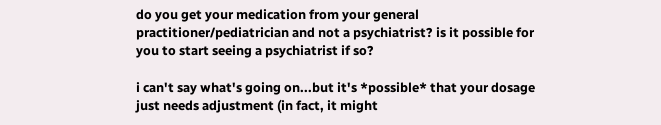do you get your medication from your general practitioner/pediatrician and not a psychiatrist? is it possible for you to start seeing a psychiatrist if so?

i can't say what's going on...but it's *possible* that your dosage just needs adjustment (in fact, it might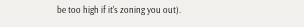be too high if it's zoning you out).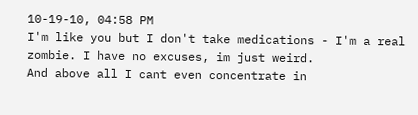10-19-10, 04:58 PM
I'm like you but I don't take medications - I'm a real zombie. I have no excuses, im just weird.
And above all I cant even concentrate in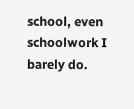school, even schoolwork I barely do.